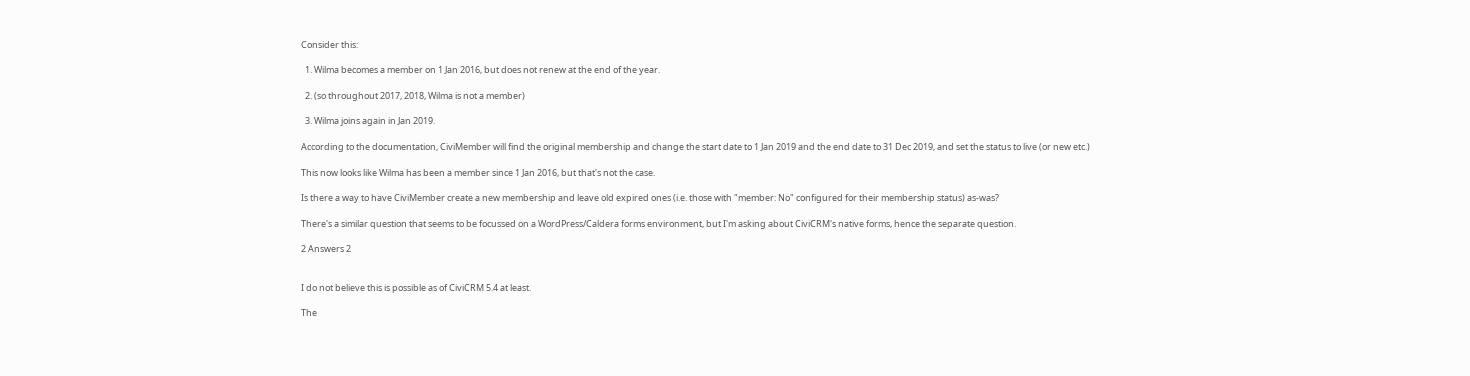Consider this:

  1. Wilma becomes a member on 1 Jan 2016, but does not renew at the end of the year.

  2. (so throughout 2017, 2018, Wilma is not a member)

  3. Wilma joins again in Jan 2019.

According to the documentation, CiviMember will find the original membership and change the start date to 1 Jan 2019 and the end date to 31 Dec 2019, and set the status to live (or new etc.)

This now looks like Wilma has been a member since 1 Jan 2016, but that's not the case.

Is there a way to have CiviMember create a new membership and leave old expired ones (i.e. those with "member: No" configured for their membership status) as-was?

There's a similar question that seems to be focussed on a WordPress/Caldera forms environment, but I'm asking about CiviCRM's native forms, hence the separate question.

2 Answers 2


I do not believe this is possible as of CiviCRM 5.4 at least.

The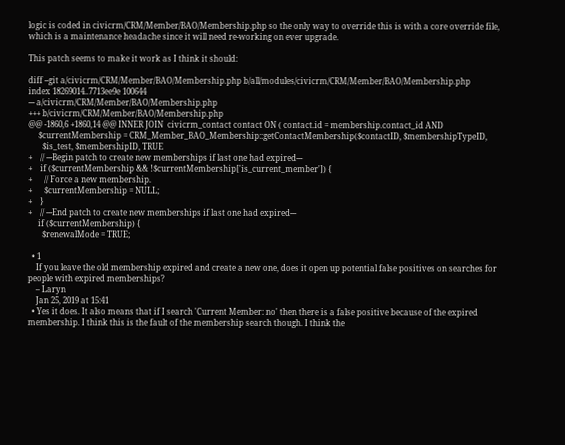logic is coded in civicrm/CRM/Member/BAO/Membership.php so the only way to override this is with a core override file, which is a maintenance headache since it will need re-working on ever upgrade.

This patch seems to make it work as I think it should:

diff --git a/civicrm/CRM/Member/BAO/Membership.php b/all/modules/civicrm/CRM/Member/BAO/Membership.php
index 18269014..7713ee9e 100644
--- a/civicrm/CRM/Member/BAO/Membership.php
+++ b/civicrm/CRM/Member/BAO/Membership.php
@@ -1860,6 +1860,14 @@ INNER JOIN  civicrm_contact contact ON ( contact.id = membership.contact_id AND
     $currentMembership = CRM_Member_BAO_Membership::getContactMembership($contactID, $membershipTypeID,
       $is_test, $membershipID, TRUE
+    // ---Begin patch to create new memberships if last one had expired---
+    if ($currentMembership && !$currentMembership['is_current_member']) {
+      // Force a new membership.
+      $currentMembership = NULL;
+    }
+    // ---End patch to create new memberships if last one had expired---
     if ($currentMembership) {
       $renewalMode = TRUE;

  • 1
    If you leave the old membership expired and create a new one, does it open up potential false positives on searches for people with expired memberships?
    – Laryn
    Jan 25, 2019 at 15:41
  • Yes it does. It also means that if I search 'Current Member: no' then there is a false positive because of the expired membership. I think this is the fault of the membership search though. I think the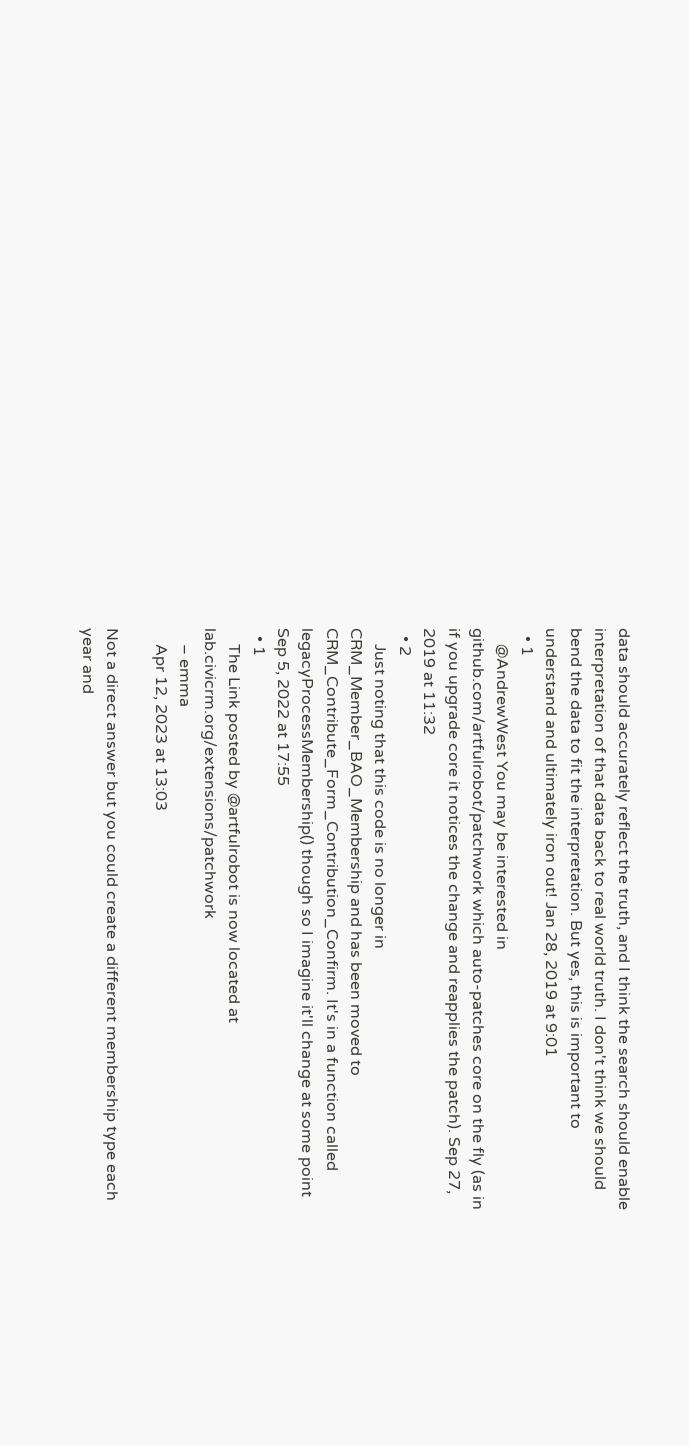data should accurately reflect the truth, and I think the search should enable interpretation of that data back to real world truth. I don't think we should bend the data to fit the interpretation. But yes, this is important to understand and ultimately iron out! Jan 28, 2019 at 9:01
  • 1
    @AndrewWest You may be interested in github.com/artfulrobot/patchwork which auto-patches core on the fly (as in if you upgrade core it notices the change and reapplies the patch). Sep 27, 2019 at 11:32
  • 2
    Just noting that this code is no longer in CRM_Member_BAO_Membership and has been moved to CRM_Contribute_Form_Contribution_Confirm. It's in a function called legacyProcessMembership() though so I imagine it'll change at some point Sep 5, 2022 at 17:55
  • 1
    The Link posted by @artfulrobot is now located at lab.civicrm.org/extensions/patchwork
    – emma
    Apr 12, 2023 at 13:03

Not a direct answer but you could create a different membership type each year and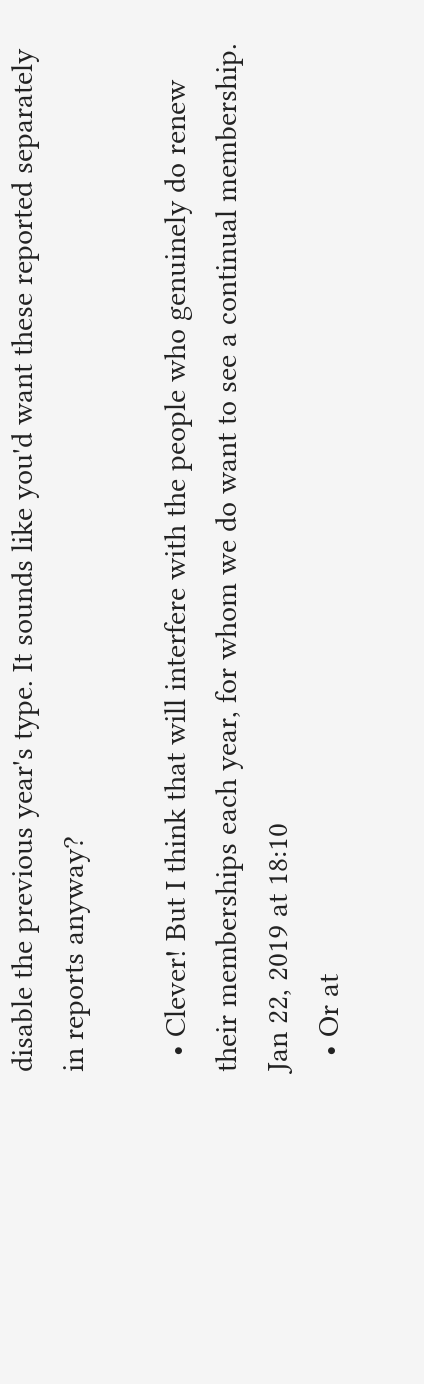disable the previous year's type. It sounds like you'd want these reported separately in reports anyway?

  • Clever! But I think that will interfere with the people who genuinely do renew their memberships each year, for whom we do want to see a continual membership. Jan 22, 2019 at 18:10
  • Or at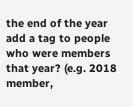the end of the year add a tag to people who were members that year? (e.g. 2018 member,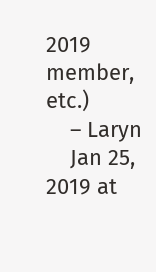2019 member, etc.)
    – Laryn
    Jan 25, 2019 at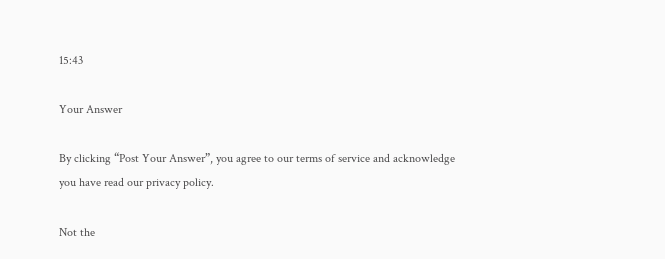15:43

Your Answer

By clicking “Post Your Answer”, you agree to our terms of service and acknowledge you have read our privacy policy.

Not the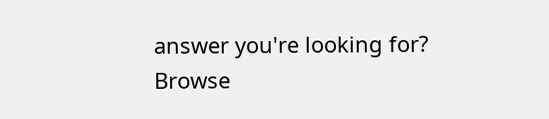answer you're looking for? Browse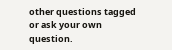other questions tagged or ask your own question.